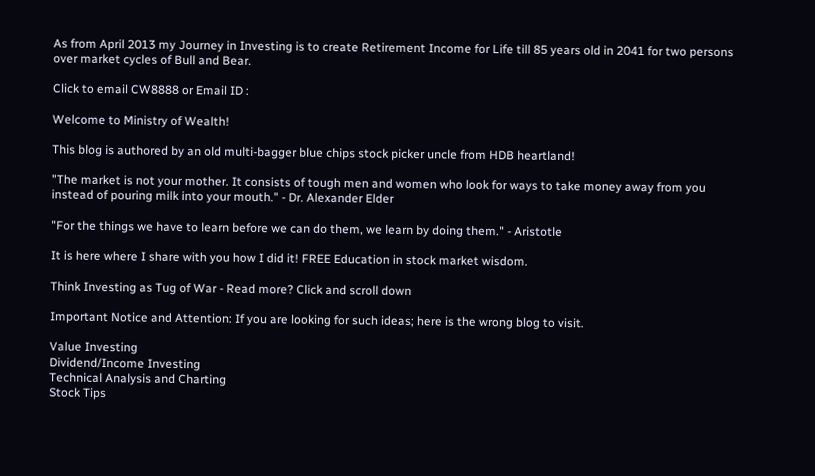As from April 2013 my Journey in Investing is to create Retirement Income for Life till 85 years old in 2041 for two persons over market cycles of Bull and Bear.

Click to email CW8888 or Email ID :

Welcome to Ministry of Wealth!

This blog is authored by an old multi-bagger blue chips stock picker uncle from HDB heartland!

"The market is not your mother. It consists of tough men and women who look for ways to take money away from you instead of pouring milk into your mouth." - Dr. Alexander Elder

"For the things we have to learn before we can do them, we learn by doing them." - Aristotle

It is here where I share with you how I did it! FREE Education in stock market wisdom.

Think Investing as Tug of War - Read more? Click and scroll down

Important Notice and Attention: If you are looking for such ideas; here is the wrong blog to visit.

Value Investing
Dividend/Income Investing
Technical Analysis and Charting
Stock Tips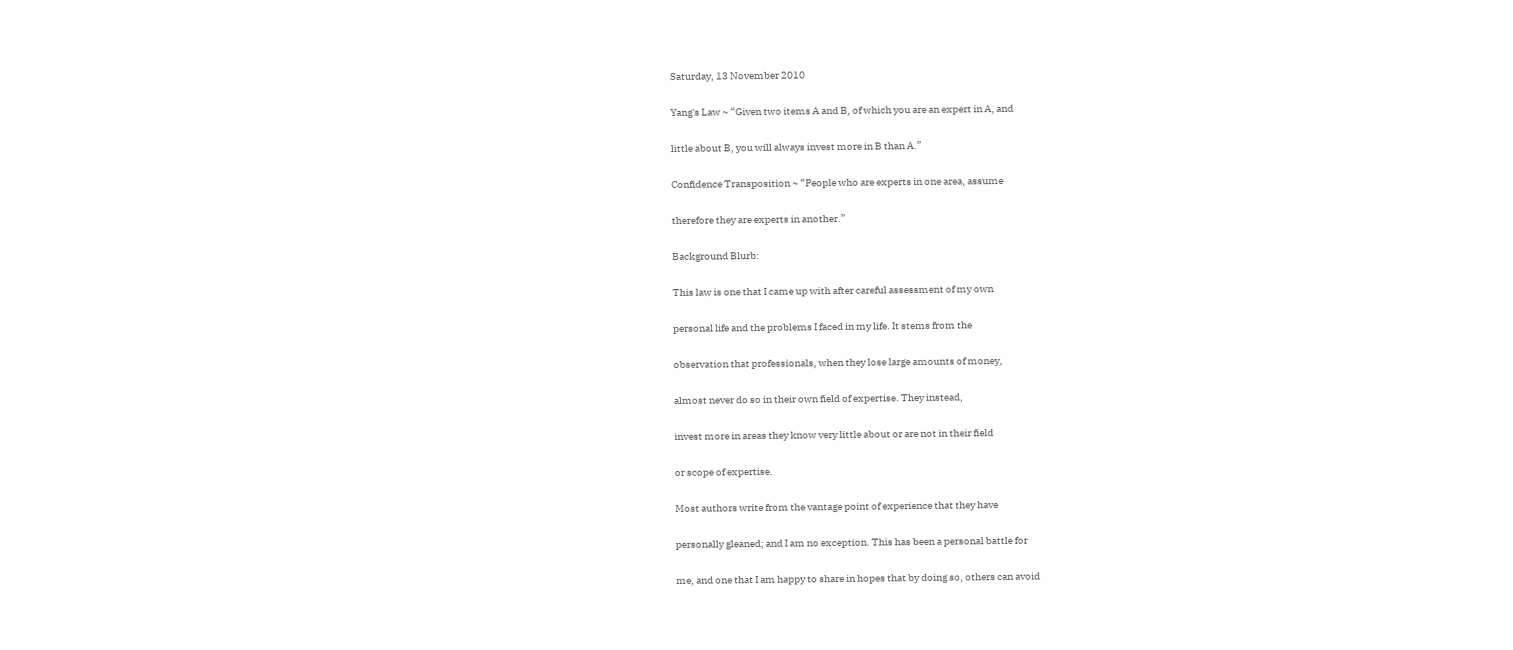Saturday, 13 November 2010

Yang's Law ~ “Given two items A and B, of which you are an expert in A, and

little about B, you will always invest more in B than A.”

Confidence Transposition ~ “People who are experts in one area, assume

therefore they are experts in another.”

Background Blurb:

This law is one that I came up with after careful assessment of my own

personal life and the problems I faced in my life. It stems from the

observation that professionals, when they lose large amounts of money,

almost never do so in their own field of expertise. They instead,

invest more in areas they know very little about or are not in their field

or scope of expertise.

Most authors write from the vantage point of experience that they have

personally gleaned; and I am no exception. This has been a personal battle for

me, and one that I am happy to share in hopes that by doing so, others can avoid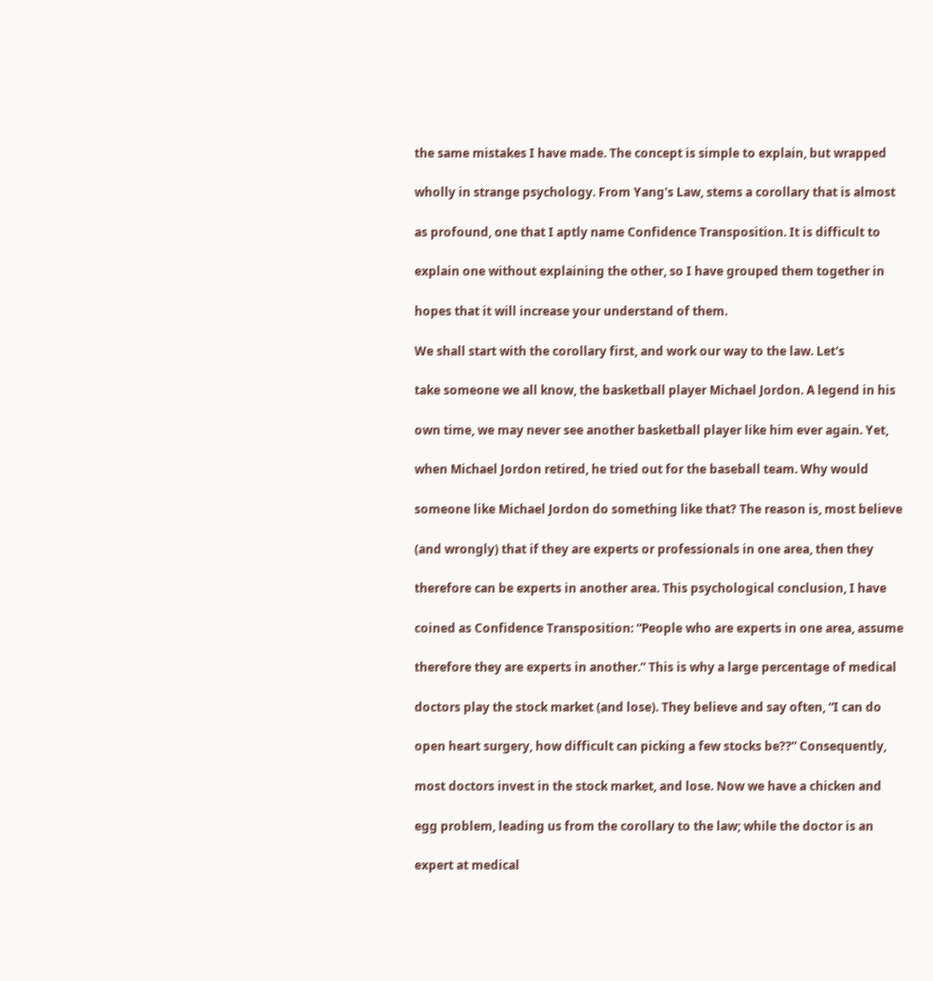the same mistakes I have made. The concept is simple to explain, but wrapped

wholly in strange psychology. From Yang's Law, stems a corollary that is almost

as profound, one that I aptly name Confidence Transposition. It is difficult to

explain one without explaining the other, so I have grouped them together in

hopes that it will increase your understand of them.

We shall start with the corollary first, and work our way to the law. Let's

take someone we all know, the basketball player Michael Jordon. A legend in his

own time, we may never see another basketball player like him ever again. Yet,

when Michael Jordon retired, he tried out for the baseball team. Why would

someone like Michael Jordon do something like that? The reason is, most believe

(and wrongly) that if they are experts or professionals in one area, then they

therefore can be experts in another area. This psychological conclusion, I have

coined as Confidence Transposition: “People who are experts in one area, assume

therefore they are experts in another.” This is why a large percentage of medical

doctors play the stock market (and lose). They believe and say often, “I can do

open heart surgery, how difficult can picking a few stocks be??” Consequently,

most doctors invest in the stock market, and lose. Now we have a chicken and

egg problem, leading us from the corollary to the law; while the doctor is an

expert at medical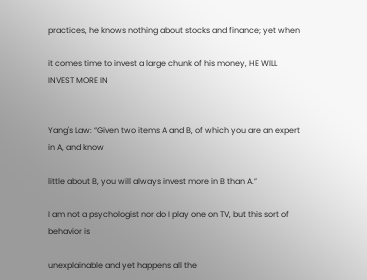practices, he knows nothing about stocks and finance; yet when

it comes time to invest a large chunk of his money, HE WILL INVEST MORE IN


Yang's Law: “Given two items A and B, of which you are an expert in A, and know

little about B, you will always invest more in B than A.”

I am not a psychologist nor do I play one on TV, but this sort of behavior is

unexplainable and yet happens all the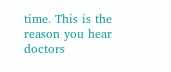time. This is the reason you hear doctors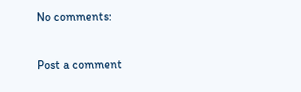No comments:

Post a comment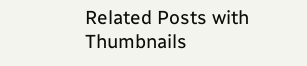Related Posts with Thumbnails